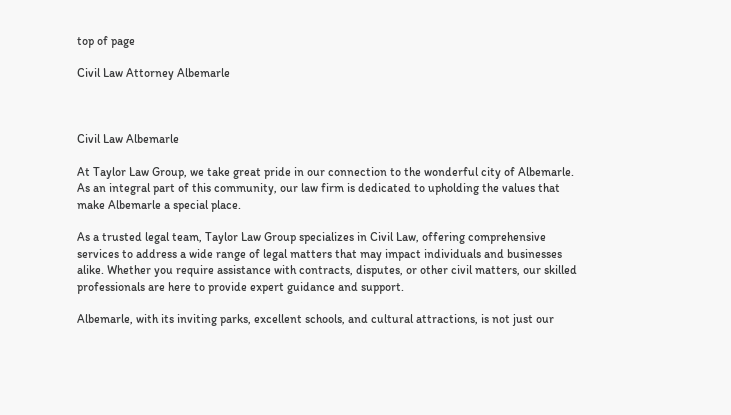top of page

Civil Law Attorney Albemarle



Civil Law Albemarle

At Taylor Law Group, we take great pride in our connection to the wonderful city of Albemarle. As an integral part of this community, our law firm is dedicated to upholding the values that make Albemarle a special place.

As a trusted legal team, Taylor Law Group specializes in Civil Law, offering comprehensive services to address a wide range of legal matters that may impact individuals and businesses alike. Whether you require assistance with contracts, disputes, or other civil matters, our skilled professionals are here to provide expert guidance and support.

Albemarle, with its inviting parks, excellent schools, and cultural attractions, is not just our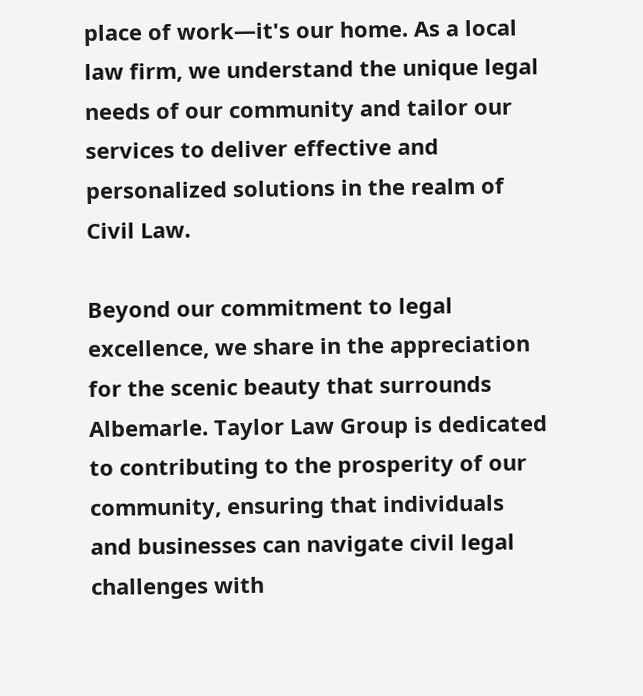place of work—it's our home. As a local law firm, we understand the unique legal needs of our community and tailor our services to deliver effective and personalized solutions in the realm of Civil Law.

Beyond our commitment to legal excellence, we share in the appreciation for the scenic beauty that surrounds Albemarle. Taylor Law Group is dedicated to contributing to the prosperity of our community, ensuring that individuals and businesses can navigate civil legal challenges with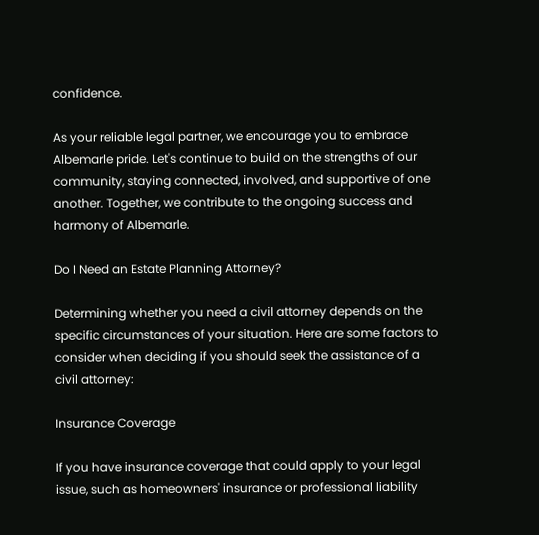confidence.

As your reliable legal partner, we encourage you to embrace Albemarle pride. Let's continue to build on the strengths of our community, staying connected, involved, and supportive of one another. Together, we contribute to the ongoing success and harmony of Albemarle.

Do I Need an Estate Planning Attorney?

Determining whether you need a civil attorney depends on the specific circumstances of your situation. Here are some factors to consider when deciding if you should seek the assistance of a civil attorney:

Insurance Coverage

If you have insurance coverage that could apply to your legal issue, such as homeowners' insurance or professional liability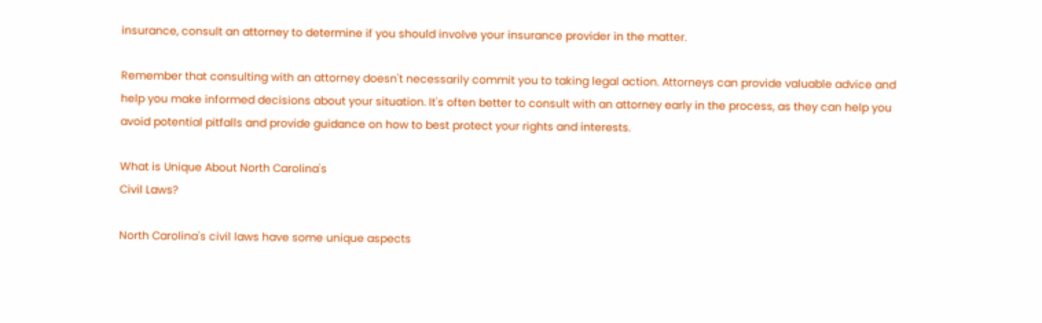insurance, consult an attorney to determine if you should involve your insurance provider in the matter.

Remember that consulting with an attorney doesn't necessarily commit you to taking legal action. Attorneys can provide valuable advice and help you make informed decisions about your situation. It's often better to consult with an attorney early in the process, as they can help you avoid potential pitfalls and provide guidance on how to best protect your rights and interests.

What is Unique About North Carolina's
Civil Laws?

North Carolina's civil laws have some unique aspects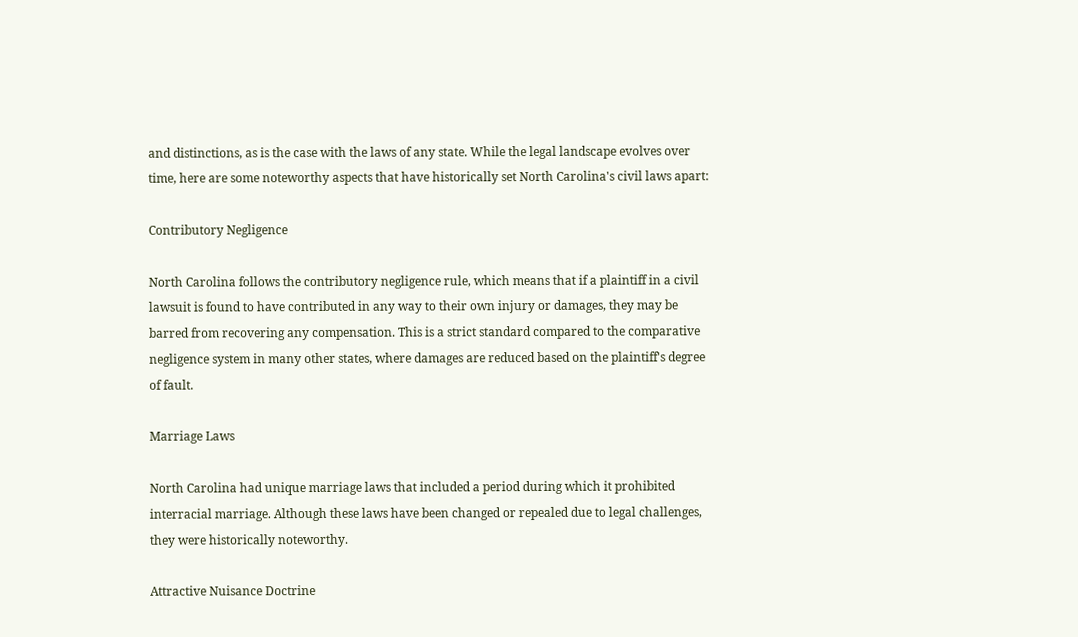and distinctions, as is the case with the laws of any state. While the legal landscape evolves over time, here are some noteworthy aspects that have historically set North Carolina's civil laws apart:

Contributory Negligence

North Carolina follows the contributory negligence rule, which means that if a plaintiff in a civil lawsuit is found to have contributed in any way to their own injury or damages, they may be barred from recovering any compensation. This is a strict standard compared to the comparative negligence system in many other states, where damages are reduced based on the plaintiff's degree of fault.

Marriage Laws

North Carolina had unique marriage laws that included a period during which it prohibited interracial marriage. Although these laws have been changed or repealed due to legal challenges, they were historically noteworthy.

Attractive Nuisance Doctrine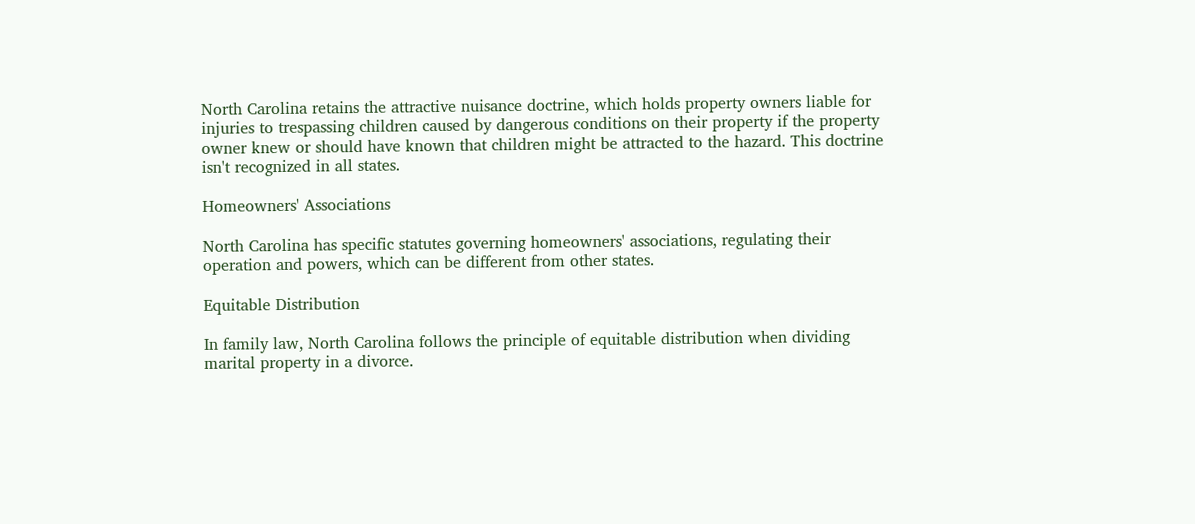North Carolina retains the attractive nuisance doctrine, which holds property owners liable for injuries to trespassing children caused by dangerous conditions on their property if the property owner knew or should have known that children might be attracted to the hazard. This doctrine isn't recognized in all states.

Homeowners' Associations

North Carolina has specific statutes governing homeowners' associations, regulating their operation and powers, which can be different from other states.

Equitable Distribution

In family law, North Carolina follows the principle of equitable distribution when dividing marital property in a divorce.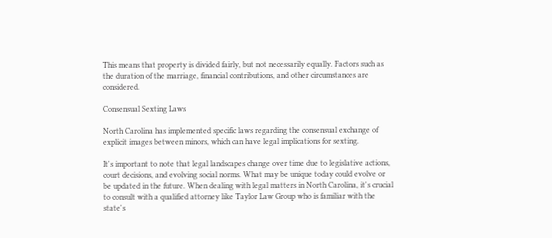This means that property is divided fairly, but not necessarily equally. Factors such as the duration of the marriage, financial contributions, and other circumstances are considered.

Consensual Sexting Laws

North Carolina has implemented specific laws regarding the consensual exchange of explicit images between minors, which can have legal implications for sexting.

It's important to note that legal landscapes change over time due to legislative actions, court decisions, and evolving social norms. What may be unique today could evolve or be updated in the future. When dealing with legal matters in North Carolina, it's crucial to consult with a qualified attorney like Taylor Law Group who is familiar with the state's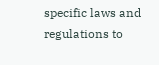specific laws and regulations to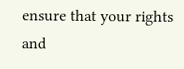ensure that your rights and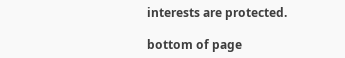interests are protected.

bottom of page